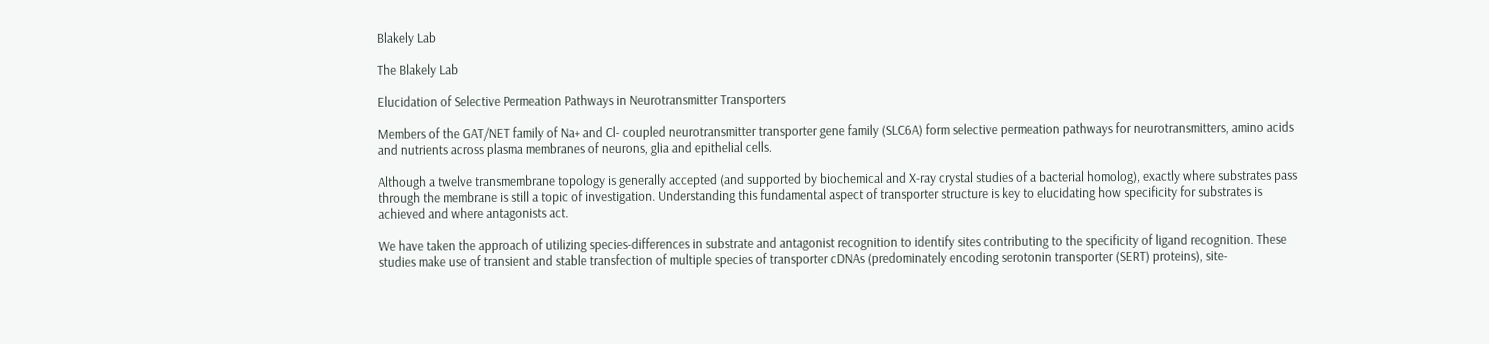Blakely Lab

The Blakely Lab

Elucidation of Selective Permeation Pathways in Neurotransmitter Transporters

Members of the GAT/NET family of Na+ and Cl- coupled neurotransmitter transporter gene family (SLC6A) form selective permeation pathways for neurotransmitters, amino acids and nutrients across plasma membranes of neurons, glia and epithelial cells.

Although a twelve transmembrane topology is generally accepted (and supported by biochemical and X-ray crystal studies of a bacterial homolog), exactly where substrates pass through the membrane is still a topic of investigation. Understanding this fundamental aspect of transporter structure is key to elucidating how specificity for substrates is achieved and where antagonists act.

We have taken the approach of utilizing species-differences in substrate and antagonist recognition to identify sites contributing to the specificity of ligand recognition. These studies make use of transient and stable transfection of multiple species of transporter cDNAs (predominately encoding serotonin transporter (SERT) proteins), site-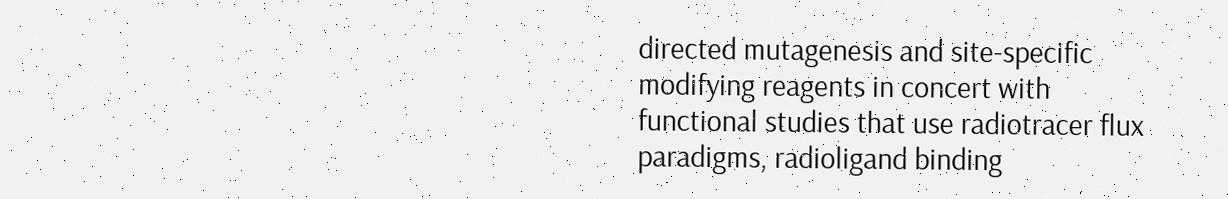directed mutagenesis and site-specific modifying reagents in concert with functional studies that use radiotracer flux paradigms, radioligand binding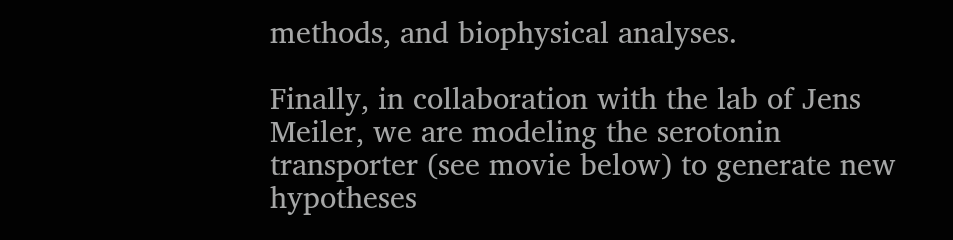methods, and biophysical analyses.

Finally, in collaboration with the lab of Jens Meiler, we are modeling the serotonin transporter (see movie below) to generate new hypotheses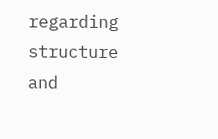regarding structure and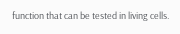function that can be tested in living cells.